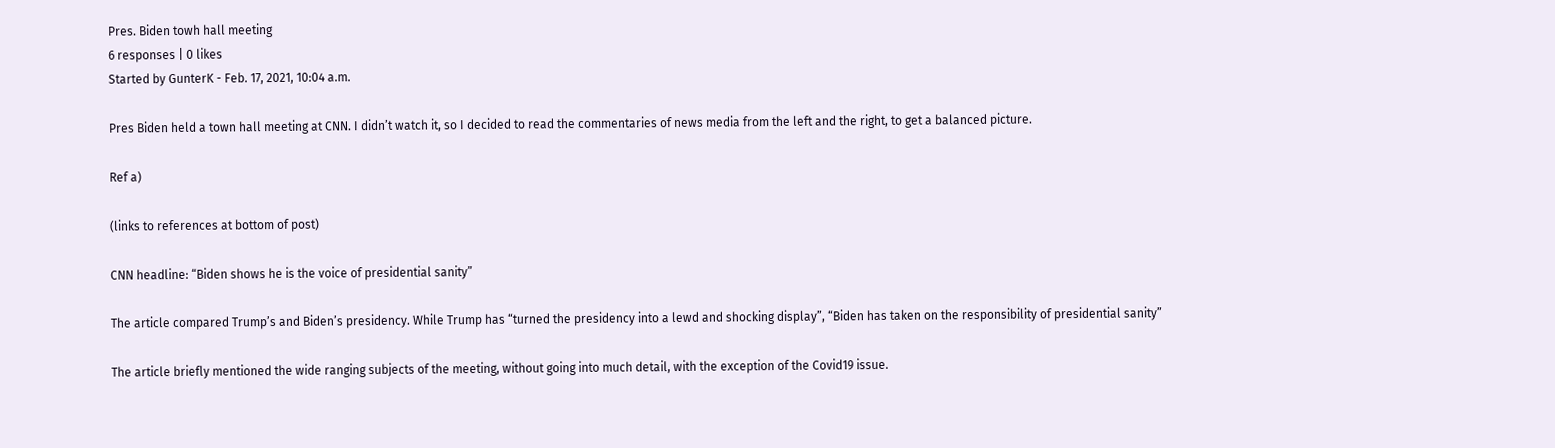Pres. Biden towh hall meeting
6 responses | 0 likes
Started by GunterK - Feb. 17, 2021, 10:04 a.m.

Pres Biden held a town hall meeting at CNN. I didn’t watch it, so I decided to read the commentaries of news media from the left and the right, to get a balanced picture.

Ref a)

(links to references at bottom of post)

CNN headline: “Biden shows he is the voice of presidential sanity”

The article compared Trump’s and Biden’s presidency. While Trump has “turned the presidency into a lewd and shocking display”, “Biden has taken on the responsibility of presidential sanity”

The article briefly mentioned the wide ranging subjects of the meeting, without going into much detail, with the exception of the Covid19 issue.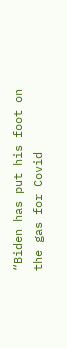“Biden has put his foot on the gas for Covid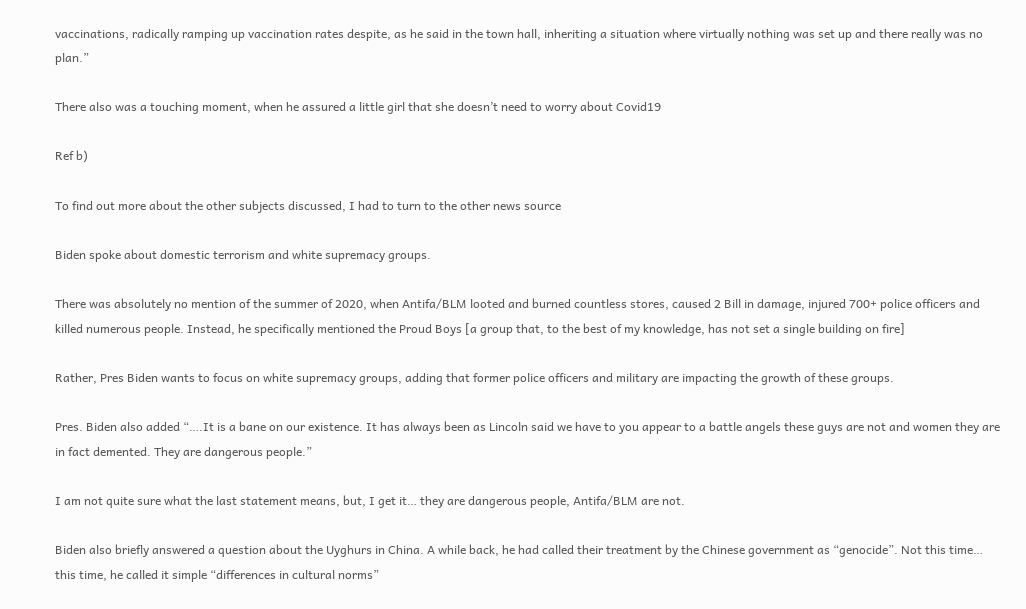vaccinations, radically ramping up vaccination rates despite, as he said in the town hall, inheriting a situation where virtually nothing was set up and there really was no plan.”

There also was a touching moment, when he assured a little girl that she doesn’t need to worry about Covid19

Ref b)

To find out more about the other subjects discussed, I had to turn to the other news source

Biden spoke about domestic terrorism and white supremacy groups.

There was absolutely no mention of the summer of 2020, when Antifa/BLM looted and burned countless stores, caused 2 Bill in damage, injured 700+ police officers and killed numerous people. Instead, he specifically mentioned the Proud Boys [a group that, to the best of my knowledge, has not set a single building on fire]

Rather, Pres Biden wants to focus on white supremacy groups, adding that former police officers and military are impacting the growth of these groups.

Pres. Biden also added “….It is a bane on our existence. It has always been as Lincoln said we have to you appear to a battle angels these guys are not and women they are in fact demented. They are dangerous people.”

I am not quite sure what the last statement means, but, I get it… they are dangerous people, Antifa/BLM are not.

Biden also briefly answered a question about the Uyghurs in China. A while back, he had called their treatment by the Chinese government as “genocide”. Not this time… this time, he called it simple “differences in cultural norms”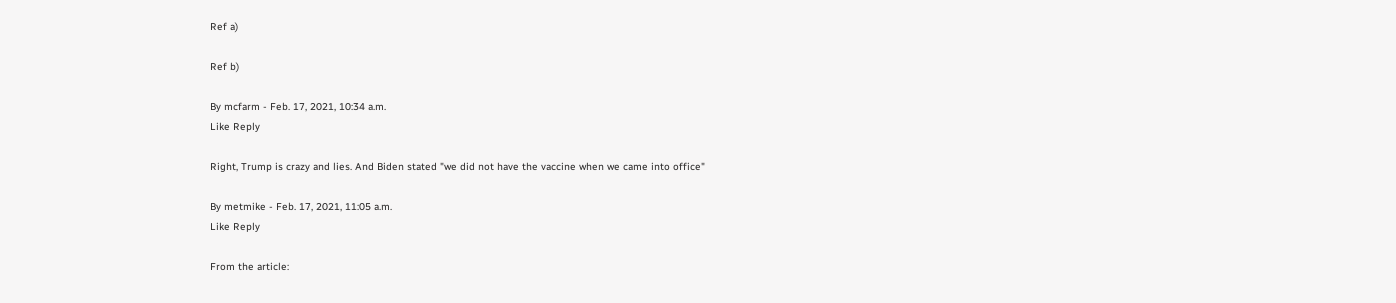Ref a)

Ref b)

By mcfarm - Feb. 17, 2021, 10:34 a.m.
Like Reply

Right, Trump is crazy and lies. And Biden stated "we did not have the vaccine when we came into office"

By metmike - Feb. 17, 2021, 11:05 a.m.
Like Reply

From the article: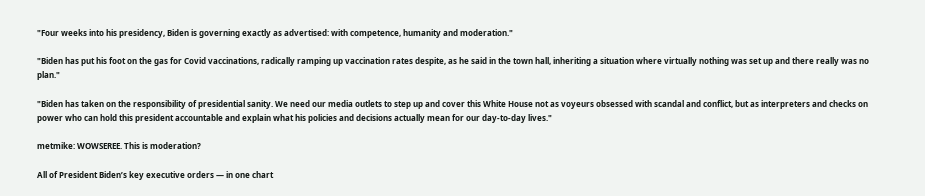"Four weeks into his presidency, Biden is governing exactly as advertised: with competence, humanity and moderation."

"Biden has put his foot on the gas for Covid vaccinations, radically ramping up vaccination rates despite, as he said in the town hall, inheriting a situation where virtually nothing was set up and there really was no plan."

"Biden has taken on the responsibility of presidential sanity. We need our media outlets to step up and cover this White House not as voyeurs obsessed with scandal and conflict, but as interpreters and checks on power who can hold this president accountable and explain what his policies and decisions actually mean for our day-to-day lives."

metmike: WOWSEREE. This is moderation?

All of President Biden’s key executive orders — in one chart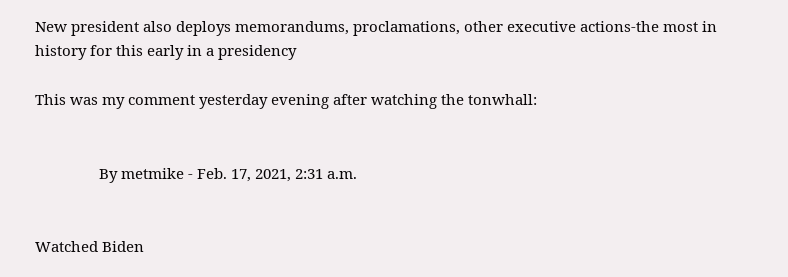New president also deploys memorandums, proclamations, other executive actions-the most in history for this early in a presidency

This was my comment yesterday evening after watching the tonwhall:


                By metmike - Feb. 17, 2021, 2:31 a.m.


Watched Biden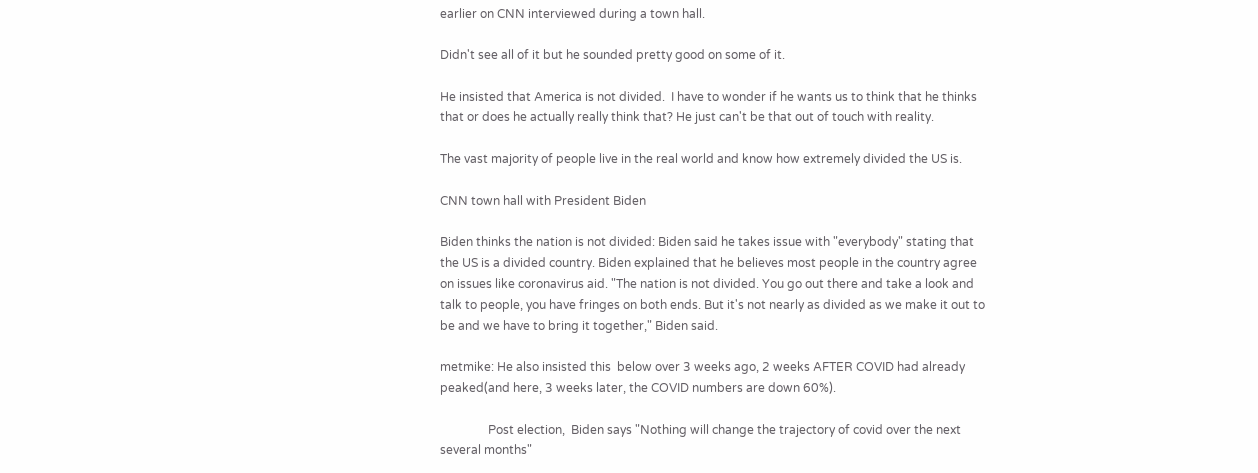earlier on CNN interviewed during a town hall.

Didn't see all of it but he sounded pretty good on some of it.

He insisted that America is not divided.  I have to wonder if he wants us to think that he thinks that or does he actually really think that? He just can't be that out of touch with reality.

The vast majority of people live in the real world and know how extremely divided the US is.

CNN town hall with President Biden

Biden thinks the nation is not divided: Biden said he takes issue with "everybody" stating that the US is a divided country. Biden explained that he believes most people in the country agree on issues like coronavirus aid. "The nation is not divided. You go out there and take a look and talk to people, you have fringes on both ends. But it's not nearly as divided as we make it out to be and we have to bring it together," Biden said.

metmike: He also insisted this  below over 3 weeks ago, 2 weeks AFTER COVID had already peaked(and here, 3 weeks later, the COVID numbers are down 60%).

                Post election,  Biden says "Nothing will change the trajectory of covid over the next several months"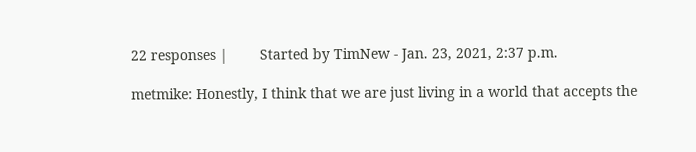22 responses |        Started by TimNew - Jan. 23, 2021, 2:37 p.m.

metmike: Honestly, I think that we are just living in a world that accepts the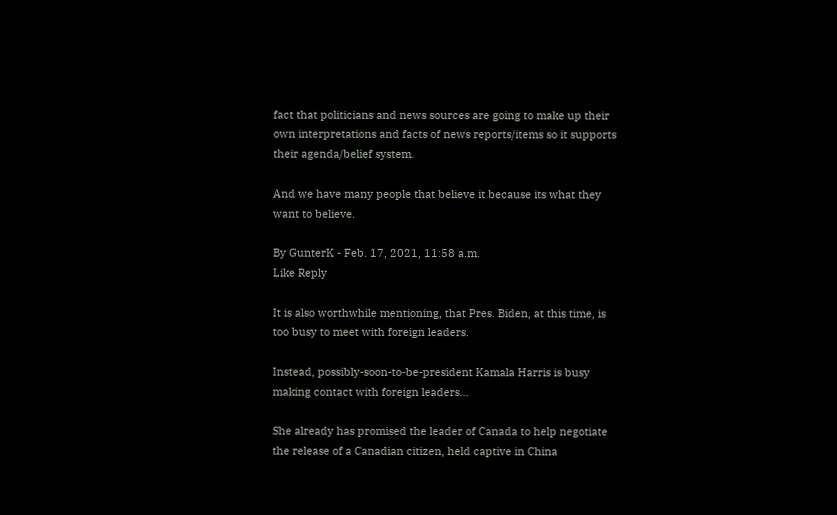fact that politicians and news sources are going to make up their own interpretations and facts of news reports/items so it supports their agenda/belief system.

And we have many people that believe it because its what they want to believe.

By GunterK - Feb. 17, 2021, 11:58 a.m.
Like Reply

It is also worthwhile mentioning, that Pres. Biden, at this time, is too busy to meet with foreign leaders.

Instead, possibly-soon-to-be-president Kamala Harris is busy making contact with foreign leaders…

She already has promised the leader of Canada to help negotiate the release of a Canadian citizen, held captive in China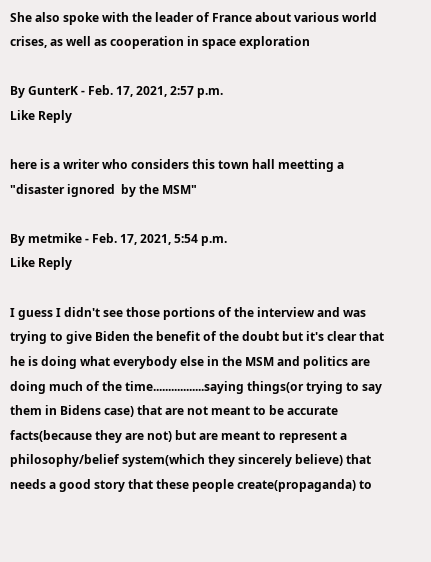She also spoke with the leader of France about various world crises, as well as cooperation in space exploration

By GunterK - Feb. 17, 2021, 2:57 p.m.
Like Reply

here is a writer who considers this town hall meetting a "disaster ignored  by the MSM"

By metmike - Feb. 17, 2021, 5:54 p.m.
Like Reply

I guess I didn't see those portions of the interview and was trying to give Biden the benefit of the doubt but it's clear that he is doing what everybody else in the MSM and politics are doing much of the time.................saying things(or trying to say them in Bidens case) that are not meant to be accurate facts(because they are not) but are meant to represent a philosophy/belief system(which they sincerely believe) that needs a good story that these people create(propaganda) to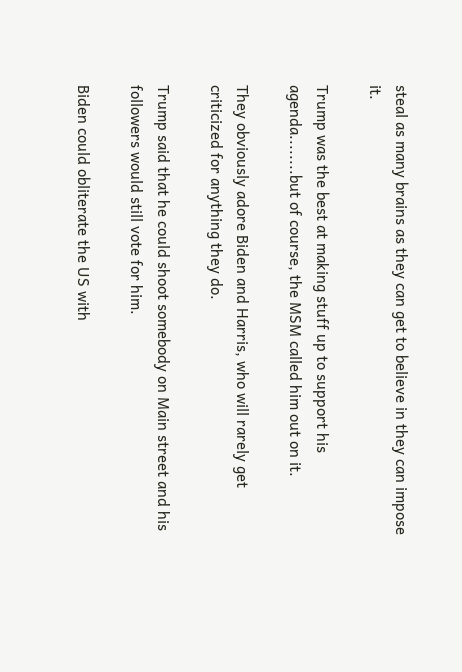steal as many brains as they can get to believe in they can impose it.

Trump was the best at making stuff up to support his agenda........but of course, the MSM called him out on it.

They obviously adore Biden and Harris, who will rarely get criticized for anything they do.

Trump said that he could shoot somebody on Main street and his followers would still vote for him.

Biden could obliterate the US with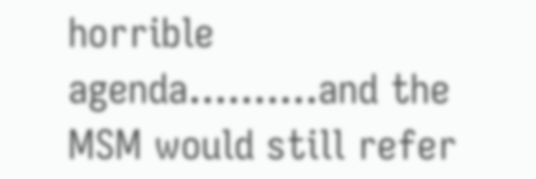horrible agenda..........and the MSM would still refer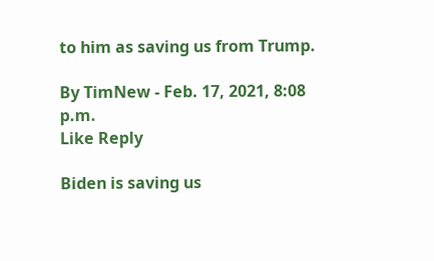to him as saving us from Trump.

By TimNew - Feb. 17, 2021, 8:08 p.m.
Like Reply

Biden is saving us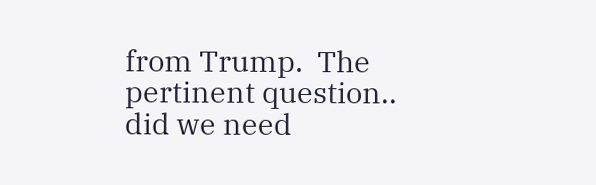from Trump.  The pertinent question..  did we need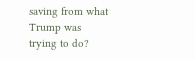saving from what Trump was trying to do?